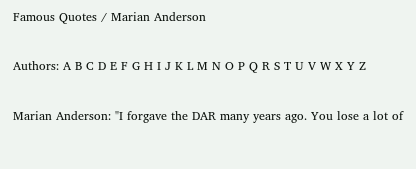Famous Quotes / Marian Anderson

Authors: A B C D E F G H I J K L M N O P Q R S T U V W X Y Z

Marian Anderson: "I forgave the DAR many years ago. You lose a lot of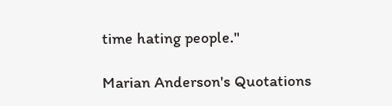time hating people."

Marian Anderson's Quotations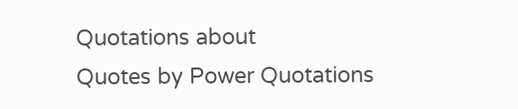Quotations about
Quotes by Power Quotations